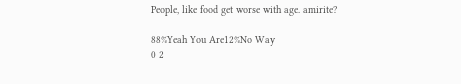People, like food get worse with age. amirite?

88%Yeah You Are12%No Way
0 2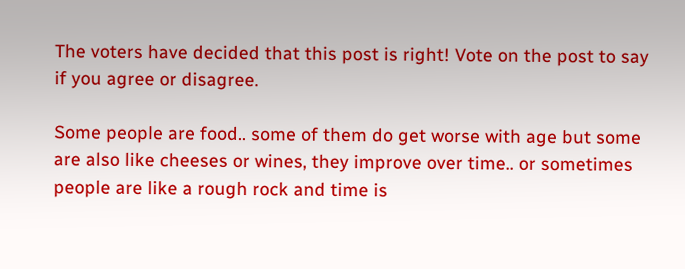The voters have decided that this post is right! Vote on the post to say if you agree or disagree.

Some people are food.. some of them do get worse with age but some are also like cheeses or wines, they improve over time.. or sometimes people are like a rough rock and time is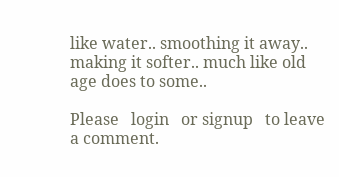like water.. smoothing it away.. making it softer.. much like old age does to some..

Please   login   or signup   to leave a comment.